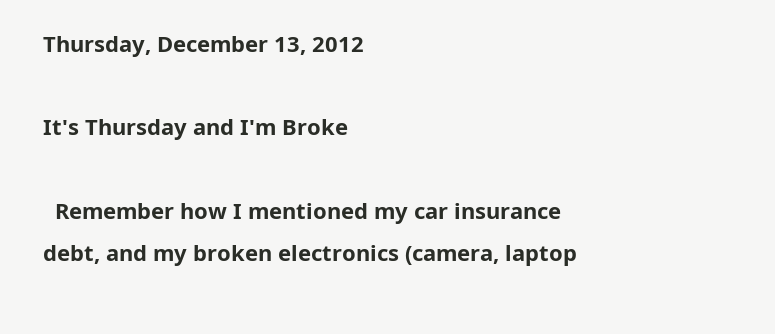Thursday, December 13, 2012

It's Thursday and I'm Broke

  Remember how I mentioned my car insurance debt, and my broken electronics (camera, laptop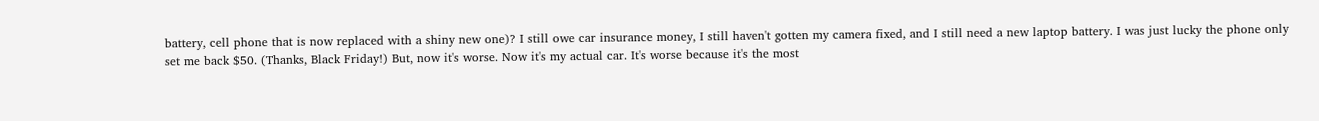battery, cell phone that is now replaced with a shiny new one)? I still owe car insurance money, I still haven't gotten my camera fixed, and I still need a new laptop battery. I was just lucky the phone only set me back $50. (Thanks, Black Friday!) But, now it's worse. Now it's my actual car. It's worse because it's the most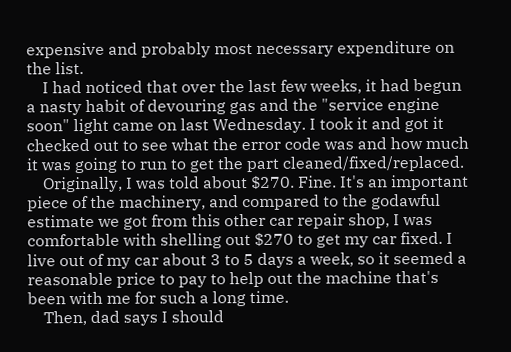expensive and probably most necessary expenditure on the list.
    I had noticed that over the last few weeks, it had begun a nasty habit of devouring gas and the "service engine soon" light came on last Wednesday. I took it and got it checked out to see what the error code was and how much it was going to run to get the part cleaned/fixed/replaced.
    Originally, I was told about $270. Fine. It's an important piece of the machinery, and compared to the godawful estimate we got from this other car repair shop, I was comfortable with shelling out $270 to get my car fixed. I live out of my car about 3 to 5 days a week, so it seemed a reasonable price to pay to help out the machine that's been with me for such a long time.
    Then, dad says I should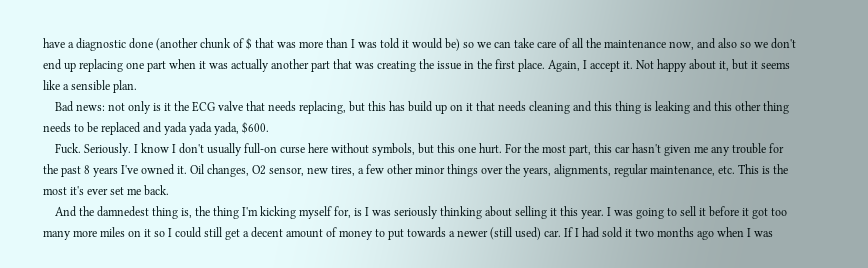have a diagnostic done (another chunk of $ that was more than I was told it would be) so we can take care of all the maintenance now, and also so we don't end up replacing one part when it was actually another part that was creating the issue in the first place. Again, I accept it. Not happy about it, but it seems like a sensible plan.
    Bad news: not only is it the ECG valve that needs replacing, but this has build up on it that needs cleaning and this thing is leaking and this other thing needs to be replaced and yada yada yada, $600.
    Fuck. Seriously. I know I don't usually full-on curse here without symbols, but this one hurt. For the most part, this car hasn't given me any trouble for the past 8 years I've owned it. Oil changes, O2 sensor, new tires, a few other minor things over the years, alignments, regular maintenance, etc. This is the most it's ever set me back.
    And the damnedest thing is, the thing I'm kicking myself for, is I was seriously thinking about selling it this year. I was going to sell it before it got too many more miles on it so I could still get a decent amount of money to put towards a newer (still used) car. If I had sold it two months ago when I was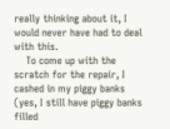really thinking about it, I would never have had to deal with this.
    To come up with the scratch for the repair, I cashed in my piggy banks (yes, I still have piggy banks filled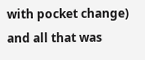with pocket change) and all that was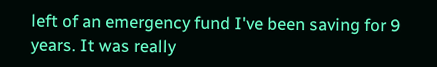left of an emergency fund I've been saving for 9 years. It was really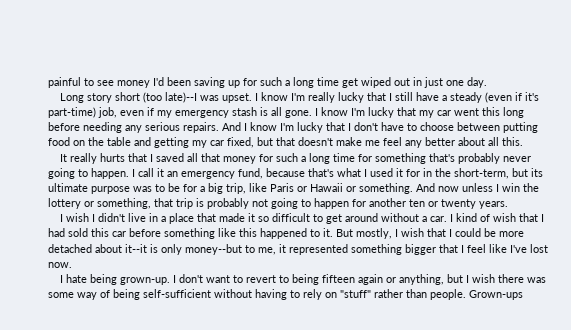painful to see money I'd been saving up for such a long time get wiped out in just one day.
    Long story short (too late)--I was upset. I know I'm really lucky that I still have a steady (even if it's part-time) job, even if my emergency stash is all gone. I know I'm lucky that my car went this long before needing any serious repairs. And I know I'm lucky that I don't have to choose between putting food on the table and getting my car fixed, but that doesn't make me feel any better about all this.
    It really hurts that I saved all that money for such a long time for something that's probably never going to happen. I call it an emergency fund, because that's what I used it for in the short-term, but its ultimate purpose was to be for a big trip, like Paris or Hawaii or something. And now unless I win the lottery or something, that trip is probably not going to happen for another ten or twenty years.
    I wish I didn't live in a place that made it so difficult to get around without a car. I kind of wish that I had sold this car before something like this happened to it. But mostly, I wish that I could be more detached about it--it is only money--but to me, it represented something bigger that I feel like I've lost now.
    I hate being grown-up. I don't want to revert to being fifteen again or anything, but I wish there was some way of being self-sufficient without having to rely on "stuff" rather than people. Grown-ups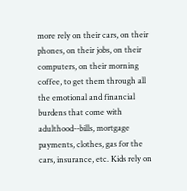more rely on their cars, on their phones, on their jobs, on their computers, on their morning coffee, to get them through all the emotional and financial burdens that come with adulthood--bills, mortgage payments, clothes, gas for the cars, insurance, etc. Kids rely on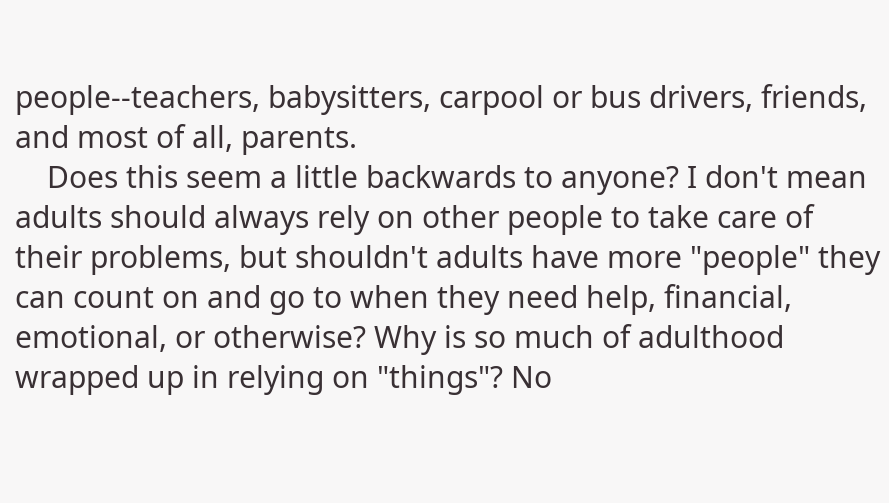people--teachers, babysitters, carpool or bus drivers, friends, and most of all, parents.
    Does this seem a little backwards to anyone? I don't mean adults should always rely on other people to take care of their problems, but shouldn't adults have more "people" they can count on and go to when they need help, financial, emotional, or otherwise? Why is so much of adulthood wrapped up in relying on "things"? No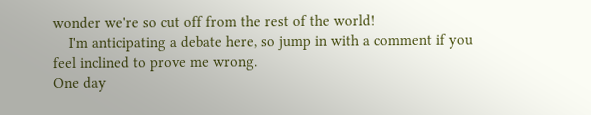wonder we're so cut off from the rest of the world!
    I'm anticipating a debate here, so jump in with a comment if you feel inclined to prove me wrong.
One day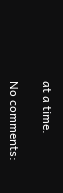at a time.

No comments: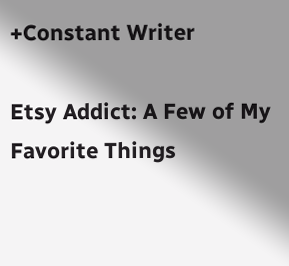+Constant Writer

Etsy Addict: A Few of My Favorite Things